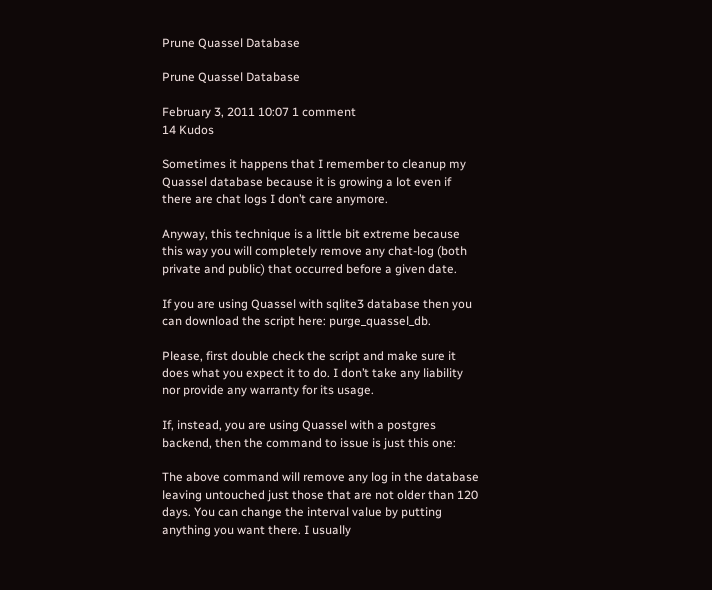Prune Quassel Database

Prune Quassel Database

February 3, 2011 10:07 1 comment
14 Kudos

Sometimes it happens that I remember to cleanup my Quassel database because it is growing a lot even if there are chat logs I don’t care anymore.

Anyway, this technique is a little bit extreme because this way you will completely remove any chat-log (both private and public) that occurred before a given date.

If you are using Quassel with sqlite3 database then you can download the script here: purge_quassel_db.

Please, first double check the script and make sure it does what you expect it to do. I don’t take any liability nor provide any warranty for its usage.

If, instead, you are using Quassel with a postgres backend, then the command to issue is just this one:

The above command will remove any log in the database leaving untouched just those that are not older than 120 days. You can change the interval value by putting anything you want there. I usually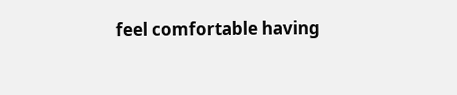feel comfortable having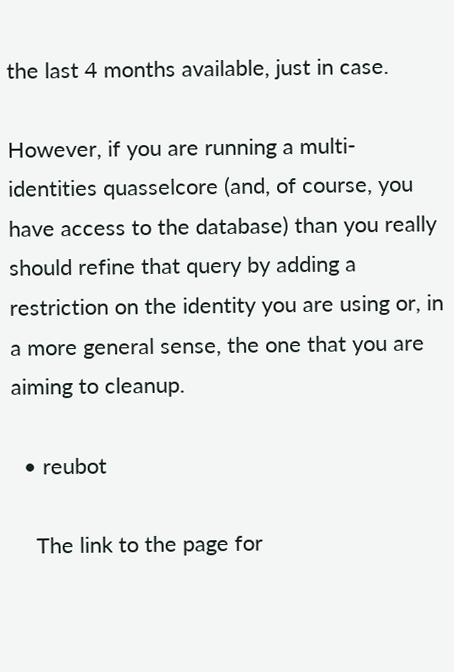the last 4 months available, just in case.

However, if you are running a multi-identities quasselcore (and, of course, you have access to the database) than you really should refine that query by adding a restriction on the identity you are using or, in a more general sense, the one that you are aiming to cleanup.

  • reubot

    The link to the page for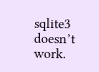sqlite3 doesn’t work.